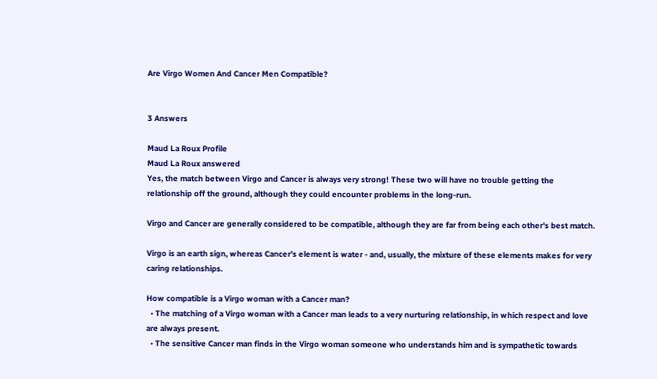Are Virgo Women And Cancer Men Compatible?


3 Answers

Maud La Roux Profile
Maud La Roux answered
Yes, the match between Virgo and Cancer is always very strong! These two will have no trouble getting the relationship off the ground, although they could encounter problems in the long-run.

Virgo and Cancer are generally considered to be compatible, although they are far from being each other's best match.

Virgo is an earth sign, whereas Cancer's element is water - and, usually, the mixture of these elements makes for very caring relationships.

How compatible is a Virgo woman with a Cancer man?
  • The matching of a Virgo woman with a Cancer man leads to a very nurturing relationship, in which respect and love are always present.
  • The sensitive Cancer man finds in the Virgo woman someone who understands him and is sympathetic towards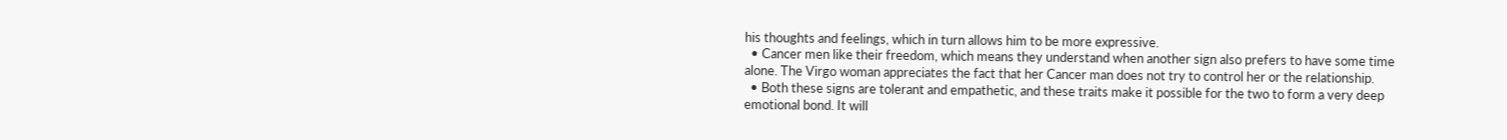his thoughts and feelings, which in turn allows him to be more expressive.
  • Cancer men like their freedom, which means they understand when another sign also prefers to have some time alone. The Virgo woman appreciates the fact that her Cancer man does not try to control her or the relationship.
  • Both these signs are tolerant and empathetic, and these traits make it possible for the two to form a very deep emotional bond. It will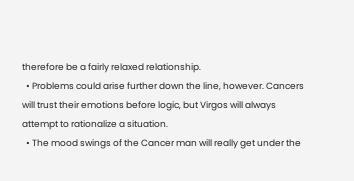therefore be a fairly relaxed relationship.
  • Problems could arise further down the line, however. Cancers will trust their emotions before logic, but Virgos will always attempt to rationalize a situation.
  • The mood swings of the Cancer man will really get under the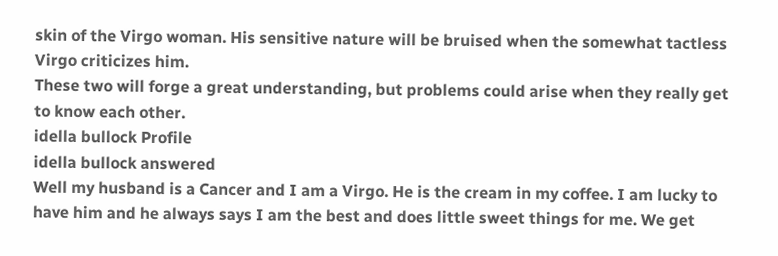skin of the Virgo woman. His sensitive nature will be bruised when the somewhat tactless Virgo criticizes him.
These two will forge a great understanding, but problems could arise when they really get to know each other.
idella bullock Profile
idella bullock answered
Well my husband is a Cancer and I am a Virgo. He is the cream in my coffee. I am lucky to have him and he always says I am the best and does little sweet things for me. We get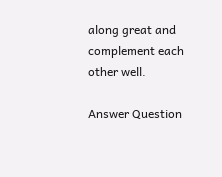along great and complement each other well.

Answer Question